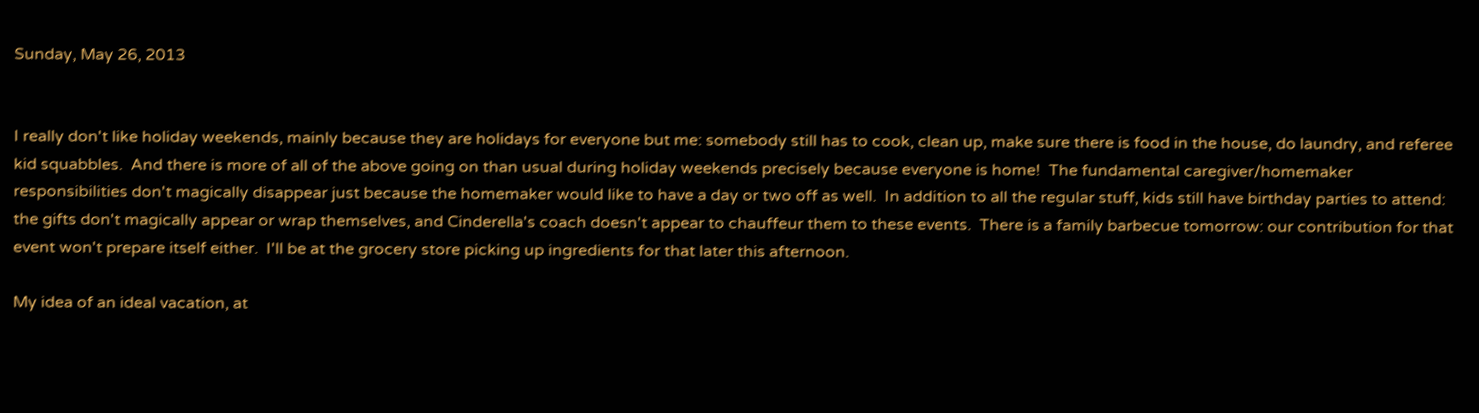Sunday, May 26, 2013


I really don't like holiday weekends, mainly because they are holidays for everyone but me: somebody still has to cook, clean up, make sure there is food in the house, do laundry, and referee kid squabbles.  And there is more of all of the above going on than usual during holiday weekends precisely because everyone is home!  The fundamental caregiver/homemaker responsibilities don't magically disappear just because the homemaker would like to have a day or two off as well.  In addition to all the regular stuff, kids still have birthday parties to attend: the gifts don't magically appear or wrap themselves, and Cinderella's coach doesn't appear to chauffeur them to these events.  There is a family barbecue tomorrow: our contribution for that event won't prepare itself either.  I'll be at the grocery store picking up ingredients for that later this afternoon.

My idea of an ideal vacation, at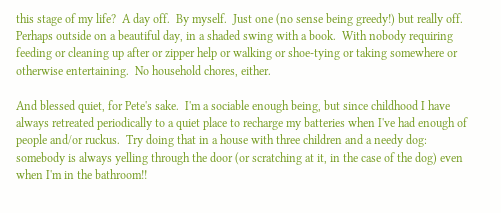this stage of my life?  A day off.  By myself.  Just one (no sense being greedy!) but really off.  Perhaps outside on a beautiful day, in a shaded swing with a book.  With nobody requiring feeding or cleaning up after or zipper help or walking or shoe-tying or taking somewhere or otherwise entertaining.  No household chores, either.

And blessed quiet, for Pete's sake.  I'm a sociable enough being, but since childhood I have always retreated periodically to a quiet place to recharge my batteries when I've had enough of people and/or ruckus.  Try doing that in a house with three children and a needy dog: somebody is always yelling through the door (or scratching at it, in the case of the dog) even when I'm in the bathroom!!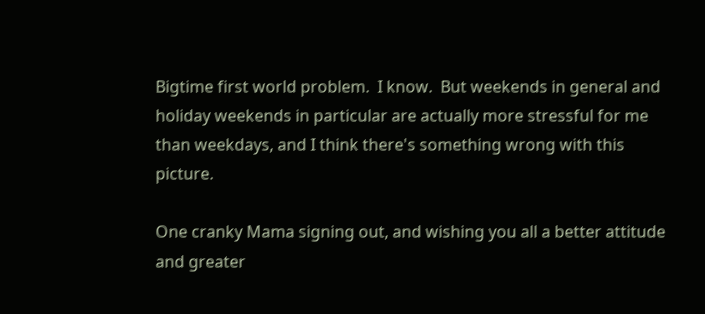Bigtime first world problem.  I know.  But weekends in general and holiday weekends in particular are actually more stressful for me than weekdays, and I think there's something wrong with this picture.

One cranky Mama signing out, and wishing you all a better attitude and greater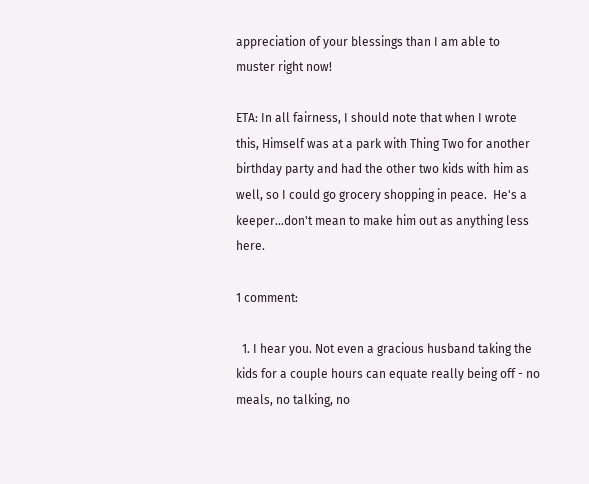appreciation of your blessings than I am able to muster right now!

ETA: In all fairness, I should note that when I wrote this, Himself was at a park with Thing Two for another birthday party and had the other two kids with him as well, so I could go grocery shopping in peace.  He's a keeper...don't mean to make him out as anything less here.

1 comment:

  1. I hear you. Not even a gracious husband taking the kids for a couple hours can equate really being off - no meals, no talking, no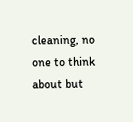cleaning, no one to think about but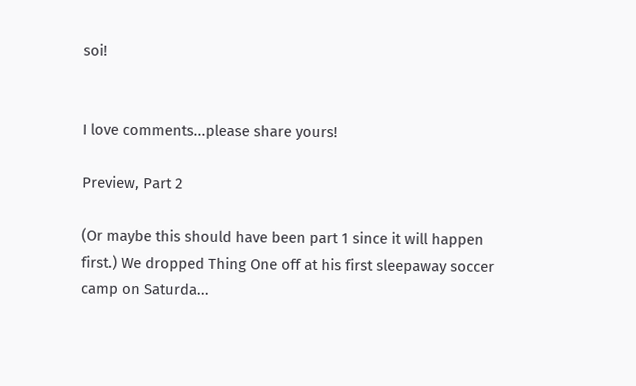soi!


I love comments...please share yours!

Preview, Part 2

(Or maybe this should have been part 1 since it will happen first.) We dropped Thing One off at his first sleepaway soccer camp on Saturda...